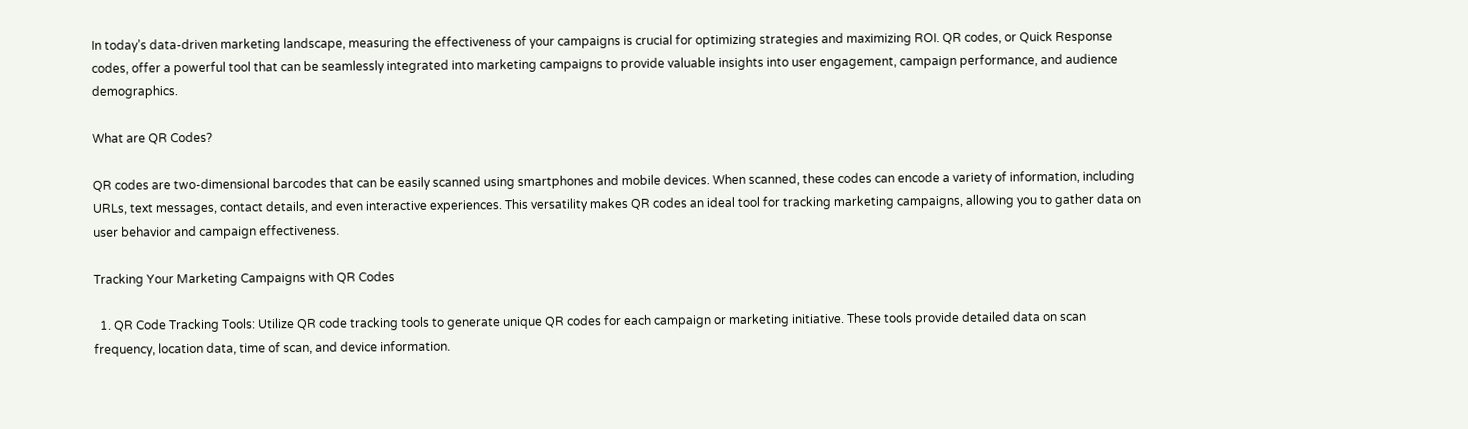In today’s data-driven marketing landscape, measuring the effectiveness of your campaigns is crucial for optimizing strategies and maximizing ROI. QR codes, or Quick Response codes, offer a powerful tool that can be seamlessly integrated into marketing campaigns to provide valuable insights into user engagement, campaign performance, and audience demographics.

What are QR Codes?

QR codes are two-dimensional barcodes that can be easily scanned using smartphones and mobile devices. When scanned, these codes can encode a variety of information, including URLs, text messages, contact details, and even interactive experiences. This versatility makes QR codes an ideal tool for tracking marketing campaigns, allowing you to gather data on user behavior and campaign effectiveness.

Tracking Your Marketing Campaigns with QR Codes

  1. QR Code Tracking Tools: Utilize QR code tracking tools to generate unique QR codes for each campaign or marketing initiative. These tools provide detailed data on scan frequency, location data, time of scan, and device information.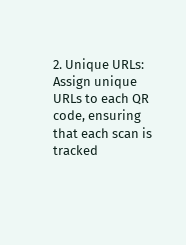2. Unique URLs: Assign unique URLs to each QR code, ensuring that each scan is tracked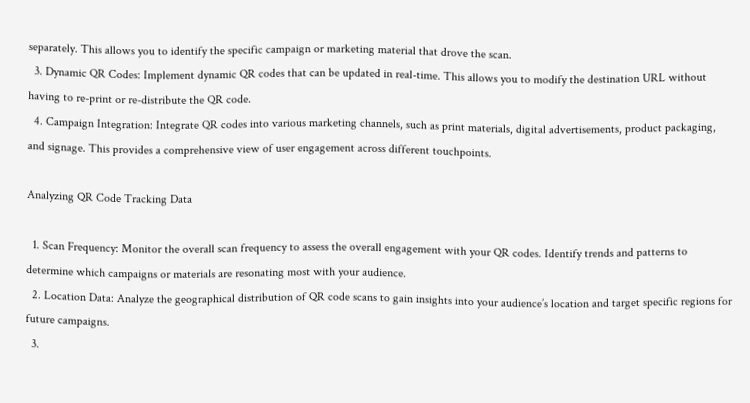separately. This allows you to identify the specific campaign or marketing material that drove the scan.
  3. Dynamic QR Codes: Implement dynamic QR codes that can be updated in real-time. This allows you to modify the destination URL without having to re-print or re-distribute the QR code.
  4. Campaign Integration: Integrate QR codes into various marketing channels, such as print materials, digital advertisements, product packaging, and signage. This provides a comprehensive view of user engagement across different touchpoints.

Analyzing QR Code Tracking Data

  1. Scan Frequency: Monitor the overall scan frequency to assess the overall engagement with your QR codes. Identify trends and patterns to determine which campaigns or materials are resonating most with your audience.
  2. Location Data: Analyze the geographical distribution of QR code scans to gain insights into your audience’s location and target specific regions for future campaigns.
  3.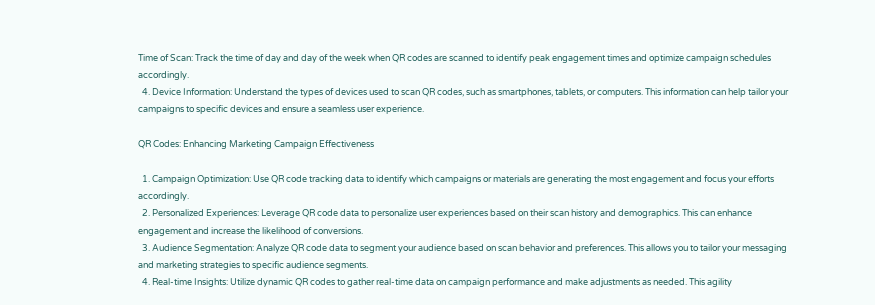Time of Scan: Track the time of day and day of the week when QR codes are scanned to identify peak engagement times and optimize campaign schedules accordingly.
  4. Device Information: Understand the types of devices used to scan QR codes, such as smartphones, tablets, or computers. This information can help tailor your campaigns to specific devices and ensure a seamless user experience.

QR Codes: Enhancing Marketing Campaign Effectiveness

  1. Campaign Optimization: Use QR code tracking data to identify which campaigns or materials are generating the most engagement and focus your efforts accordingly.
  2. Personalized Experiences: Leverage QR code data to personalize user experiences based on their scan history and demographics. This can enhance engagement and increase the likelihood of conversions.
  3. Audience Segmentation: Analyze QR code data to segment your audience based on scan behavior and preferences. This allows you to tailor your messaging and marketing strategies to specific audience segments.
  4. Real-time Insights: Utilize dynamic QR codes to gather real-time data on campaign performance and make adjustments as needed. This agility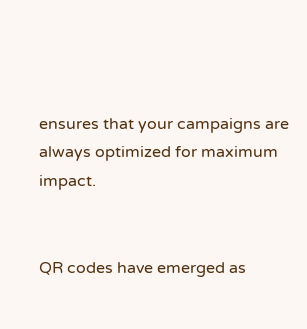ensures that your campaigns are always optimized for maximum impact.


QR codes have emerged as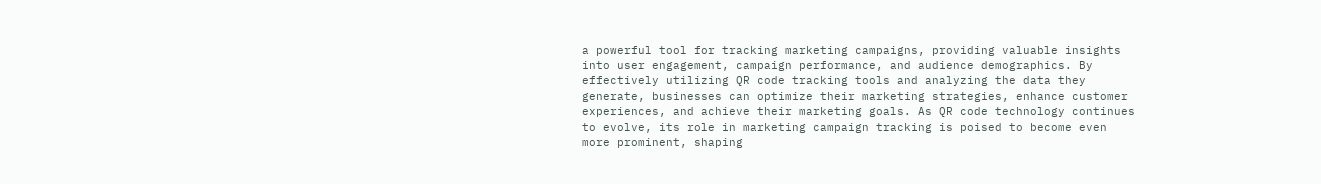a powerful tool for tracking marketing campaigns, providing valuable insights into user engagement, campaign performance, and audience demographics. By effectively utilizing QR code tracking tools and analyzing the data they generate, businesses can optimize their marketing strategies, enhance customer experiences, and achieve their marketing goals. As QR code technology continues to evolve, its role in marketing campaign tracking is poised to become even more prominent, shaping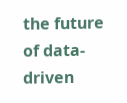the future of data-driven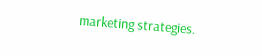marketing strategies.